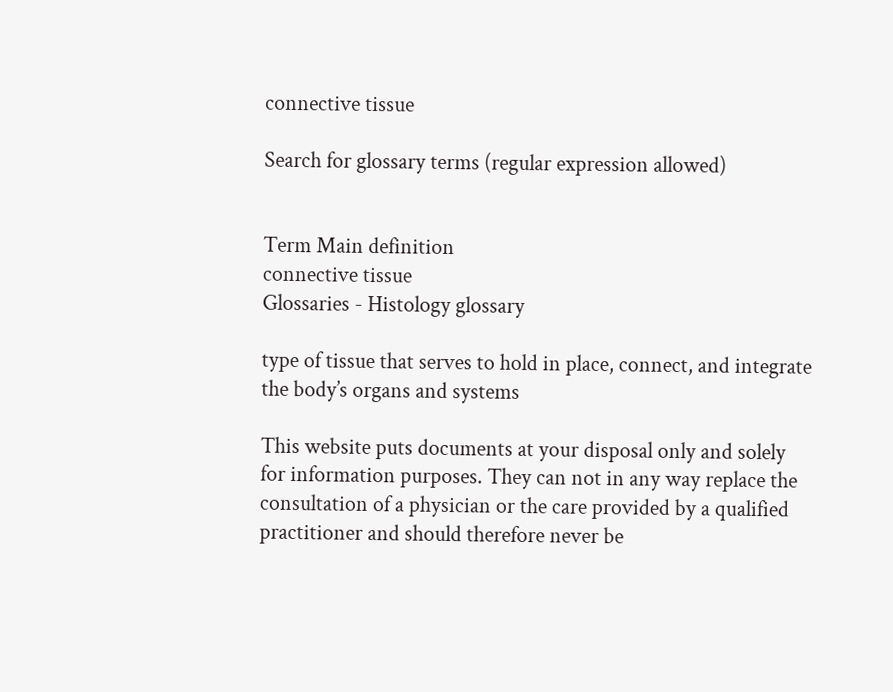connective tissue

Search for glossary terms (regular expression allowed)


Term Main definition
connective tissue
Glossaries - Histology glossary

type of tissue that serves to hold in place, connect, and integrate the body’s organs and systems

This website puts documents at your disposal only and solely for information purposes. They can not in any way replace the consultation of a physician or the care provided by a qualified practitioner and should therefore never be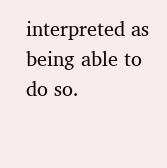interpreted as being able to do so.